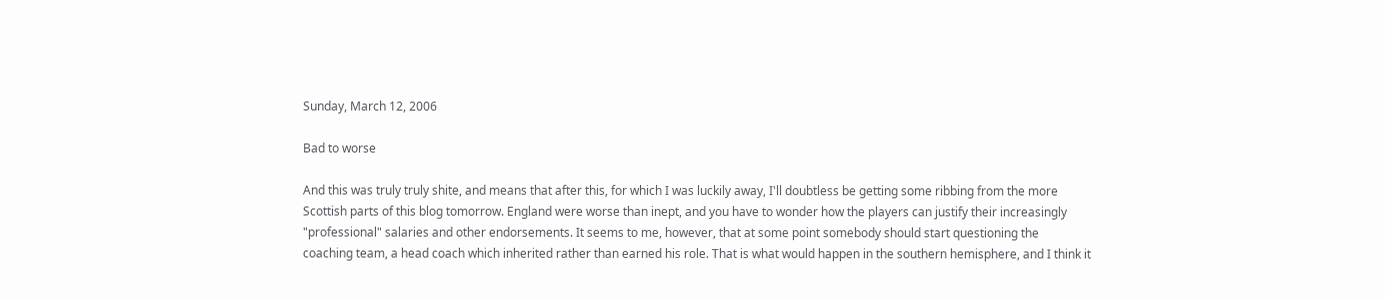Sunday, March 12, 2006

Bad to worse

And this was truly truly shite, and means that after this, for which I was luckily away, I'll doubtless be getting some ribbing from the more Scottish parts of this blog tomorrow. England were worse than inept, and you have to wonder how the players can justify their increasingly "professional" salaries and other endorsements. It seems to me, however, that at some point somebody should start questioning the coaching team, a head coach which inherited rather than earned his role. That is what would happen in the southern hemisphere, and I think it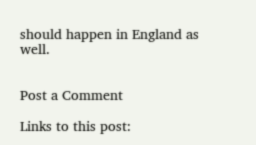should happen in England as well.


Post a Comment

Links to this post: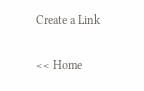Create a Link

<< Home